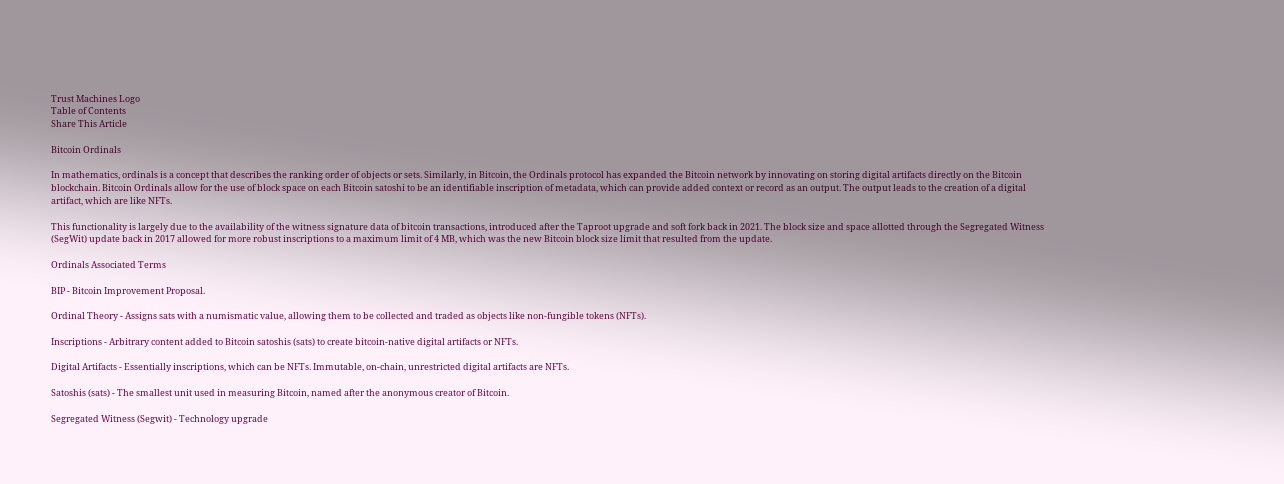Trust Machines Logo
Table of Contents
Share This Article

Bitcoin Ordinals

In mathematics, ordinals is a concept that describes the ranking order of objects or sets. Similarly, in Bitcoin, the Ordinals protocol has expanded the Bitcoin network by innovating on storing digital artifacts directly on the Bitcoin blockchain. Bitcoin Ordinals allow for the use of block space on each Bitcoin satoshi to be an identifiable inscription of metadata, which can provide added context or record as an output. The output leads to the creation of a digital artifact, which are like NFTs.

This functionality is largely due to the availability of the witness signature data of bitcoin transactions, introduced after the Taproot upgrade and soft fork back in 2021. The block size and space allotted through the Segregated Witness (SegWit) update back in 2017 allowed for more robust inscriptions to a maximum limit of 4 MB, which was the new Bitcoin block size limit that resulted from the update.

Ordinals Associated Terms

BIP - Bitcoin Improvement Proposal.

Ordinal Theory - Assigns sats with a numismatic value, allowing them to be collected and traded as objects like non-fungible tokens (NFTs).

Inscriptions - Arbitrary content added to Bitcoin satoshis (sats) to create bitcoin-native digital artifacts or NFTs.

Digital Artifacts - Essentially inscriptions, which can be NFTs. Immutable, on-chain, unrestricted digital artifacts are NFTs.

Satoshis (sats) - The smallest unit used in measuring Bitcoin, named after the anonymous creator of Bitcoin.

Segregated Witness (Segwit) - Technology upgrade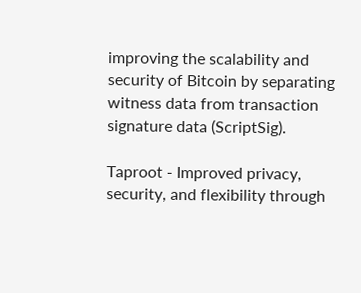improving the scalability and security of Bitcoin by separating witness data from transaction signature data (ScriptSig).

Taproot - Improved privacy, security, and flexibility through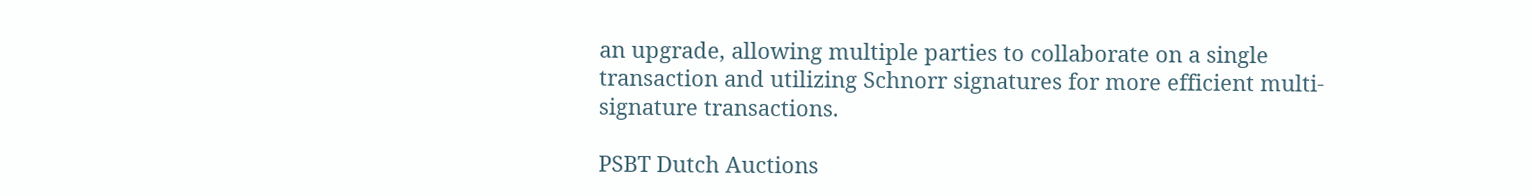an upgrade, allowing multiple parties to collaborate on a single transaction and utilizing Schnorr signatures for more efficient multi-signature transactions.

PSBT Dutch Auctions